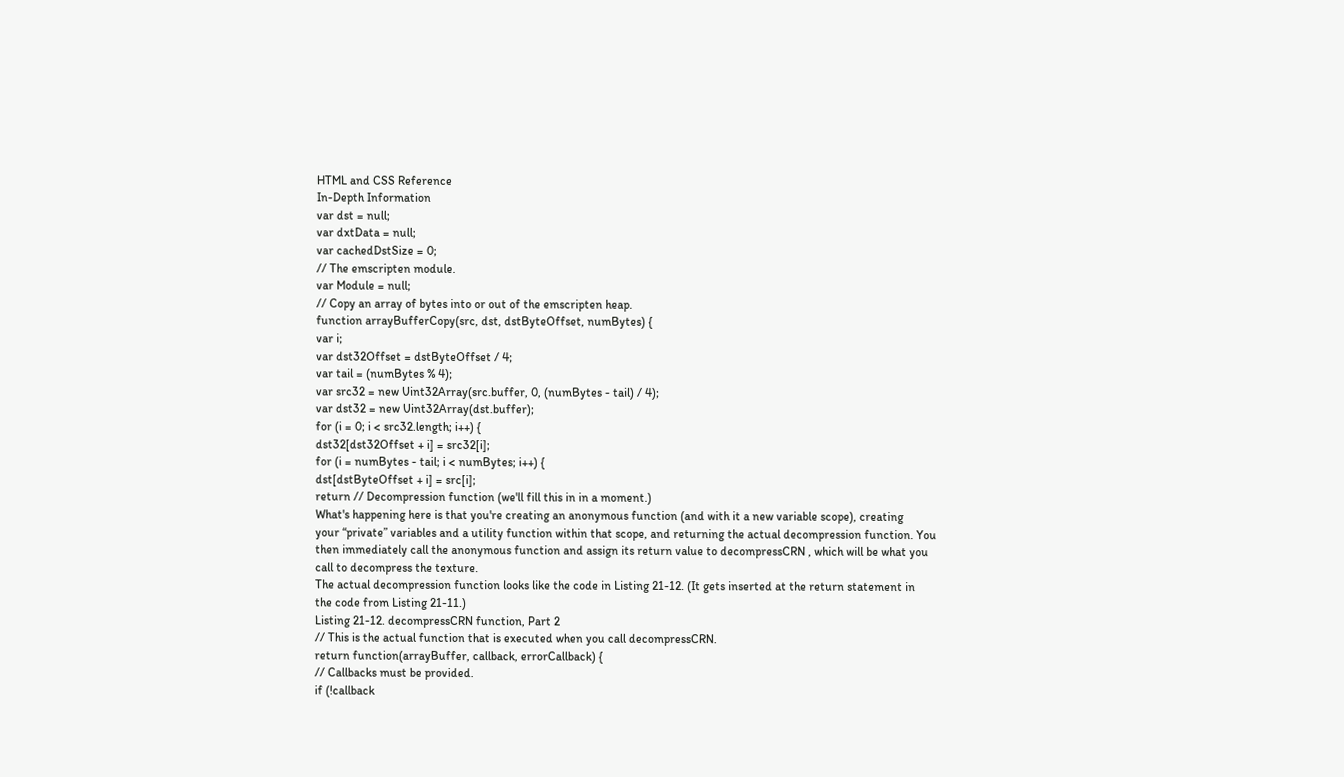HTML and CSS Reference
In-Depth Information
var dst = null;
var dxtData = null;
var cachedDstSize = 0;
// The emscripten module.
var Module = null;
// Copy an array of bytes into or out of the emscripten heap.
function arrayBufferCopy(src, dst, dstByteOffset, numBytes) {
var i;
var dst32Offset = dstByteOffset / 4;
var tail = (numBytes % 4);
var src32 = new Uint32Array(src.buffer, 0, (numBytes - tail) / 4);
var dst32 = new Uint32Array(dst.buffer);
for (i = 0; i < src32.length; i++) {
dst32[dst32Offset + i] = src32[i];
for (i = numBytes - tail; i < numBytes; i++) {
dst[dstByteOffset + i] = src[i];
return // Decompression function (we'll fill this in in a moment.)
What's happening here is that you're creating an anonymous function (and with it a new variable scope), creating
your “private” variables and a utility function within that scope, and returning the actual decompression function. You
then immediately call the anonymous function and assign its return value to decompressCRN , which will be what you
call to decompress the texture.
The actual decompression function looks like the code in Listing 21-12. (It gets inserted at the return statement in
the code from Listing 21-11.)
Listing 21-12. decompressCRN function, Part 2
// This is the actual function that is executed when you call decompressCRN.
return function(arrayBuffer, callback, errorCallback) {
// Callbacks must be provided.
if (!callback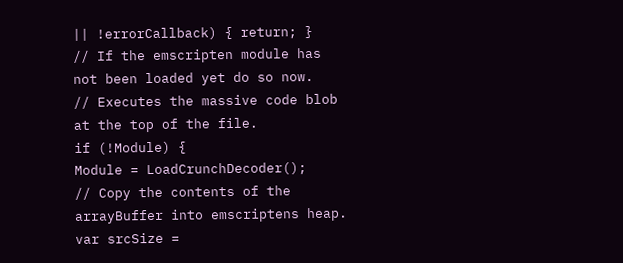|| !errorCallback) { return; }
// If the emscripten module has not been loaded yet do so now.
// Executes the massive code blob at the top of the file.
if (!Module) {
Module = LoadCrunchDecoder();
// Copy the contents of the arrayBuffer into emscriptens heap.
var srcSize =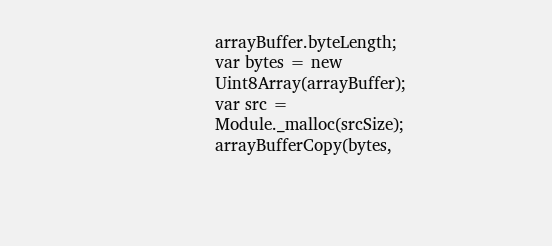arrayBuffer.byteLength;
var bytes = new Uint8Array(arrayBuffer);
var src = Module._malloc(srcSize);
arrayBufferCopy(bytes,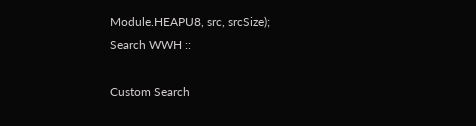Module.HEAPU8, src, srcSize);
Search WWH ::

Custom Search